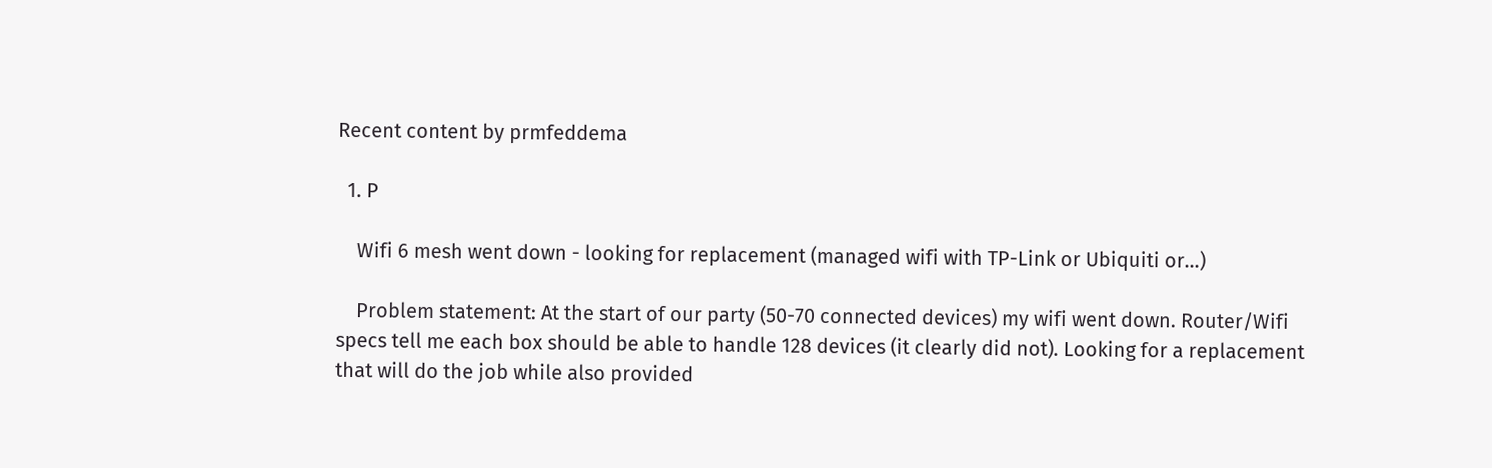Recent content by prmfeddema

  1. P

    Wifi 6 mesh went down - looking for replacement (managed wifi with TP-Link or Ubiquiti or...)

    Problem statement: At the start of our party (50-70 connected devices) my wifi went down. Router/Wifi specs tell me each box should be able to handle 128 devices (it clearly did not). Looking for a replacement that will do the job while also provided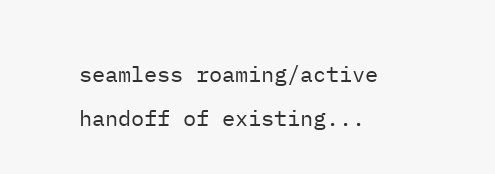seamless roaming/active handoff of existing...